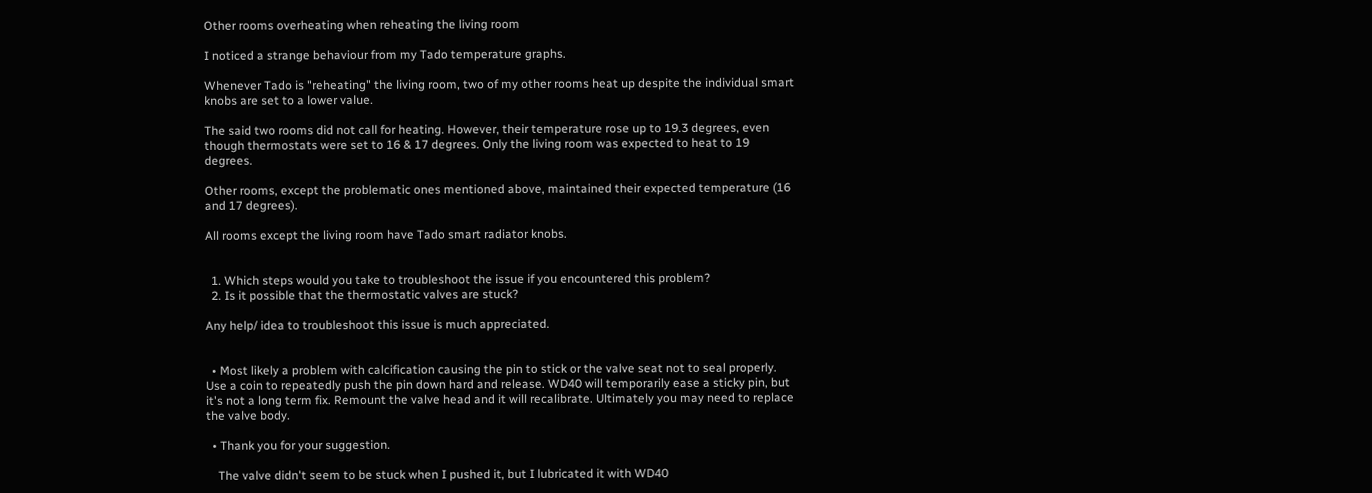Other rooms overheating when reheating the living room

I noticed a strange behaviour from my Tado temperature graphs.

Whenever Tado is "reheating" the living room, two of my other rooms heat up despite the individual smart knobs are set to a lower value.

The said two rooms did not call for heating. However, their temperature rose up to 19.3 degrees, even though thermostats were set to 16 & 17 degrees. Only the living room was expected to heat to 19 degrees.

Other rooms, except the problematic ones mentioned above, maintained their expected temperature (16 and 17 degrees).

All rooms except the living room have Tado smart radiator knobs.


  1. Which steps would you take to troubleshoot the issue if you encountered this problem?
  2. Is it possible that the thermostatic valves are stuck?

Any help/ idea to troubleshoot this issue is much appreciated.


  • Most likely a problem with calcification causing the pin to stick or the valve seat not to seal properly. Use a coin to repeatedly push the pin down hard and release. WD40 will temporarily ease a sticky pin, but it's not a long term fix. Remount the valve head and it will recalibrate. Ultimately you may need to replace the valve body.

  • Thank you for your suggestion.

    The valve didn't seem to be stuck when I pushed it, but I lubricated it with WD40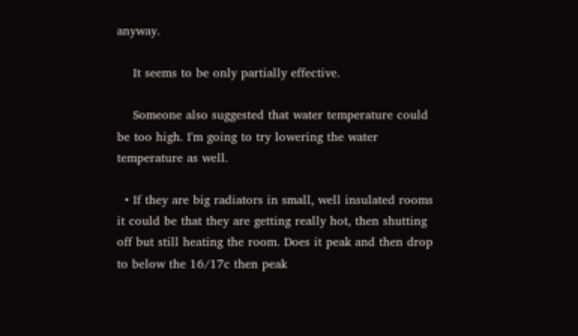anyway.

    It seems to be only partially effective.

    Someone also suggested that water temperature could be too high. I'm going to try lowering the water temperature as well.

  • If they are big radiators in small, well insulated rooms it could be that they are getting really hot, then shutting off but still heating the room. Does it peak and then drop to below the 16/17c then peak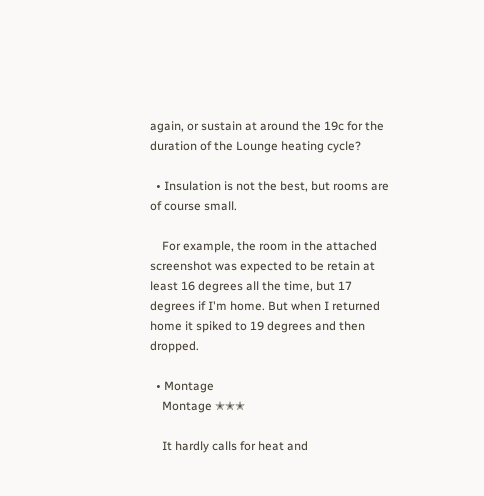again, or sustain at around the 19c for the duration of the Lounge heating cycle?

  • Insulation is not the best, but rooms are of course small.

    For example, the room in the attached screenshot was expected to be retain at least 16 degrees all the time, but 17 degrees if I'm home. But when I returned home it spiked to 19 degrees and then dropped.

  • Montage
    Montage ✭✭✭

    It hardly calls for heat and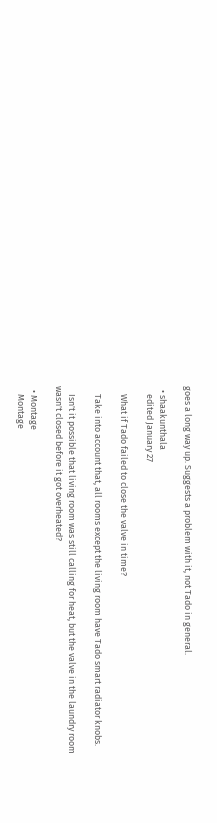goes a long way up. Suggests a problem with it, not Tado in general.

  • shaakunthala
    edited January 27

    What if Tado failed to close the valve in time?

    Take into account that, all rooms except the living room have Tado smart radiator knobs.

    Isn't it possible that living room was still calling for heat, but the valve in the laundry room wasn't closed before it got overheated?

  • Montage
    Montage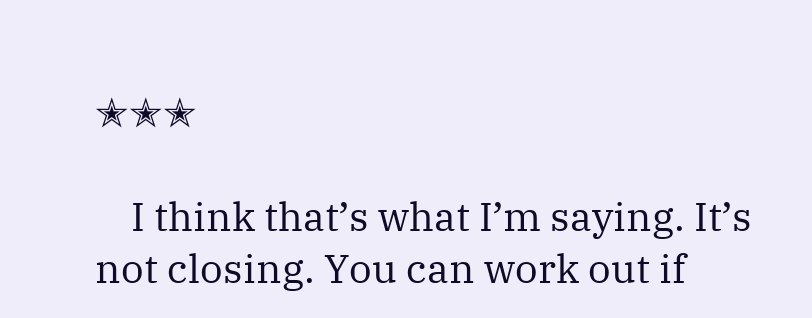✭✭✭

    I think that’s what I’m saying. It’s not closing. You can work out if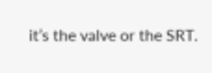it’s the valve or the SRT.